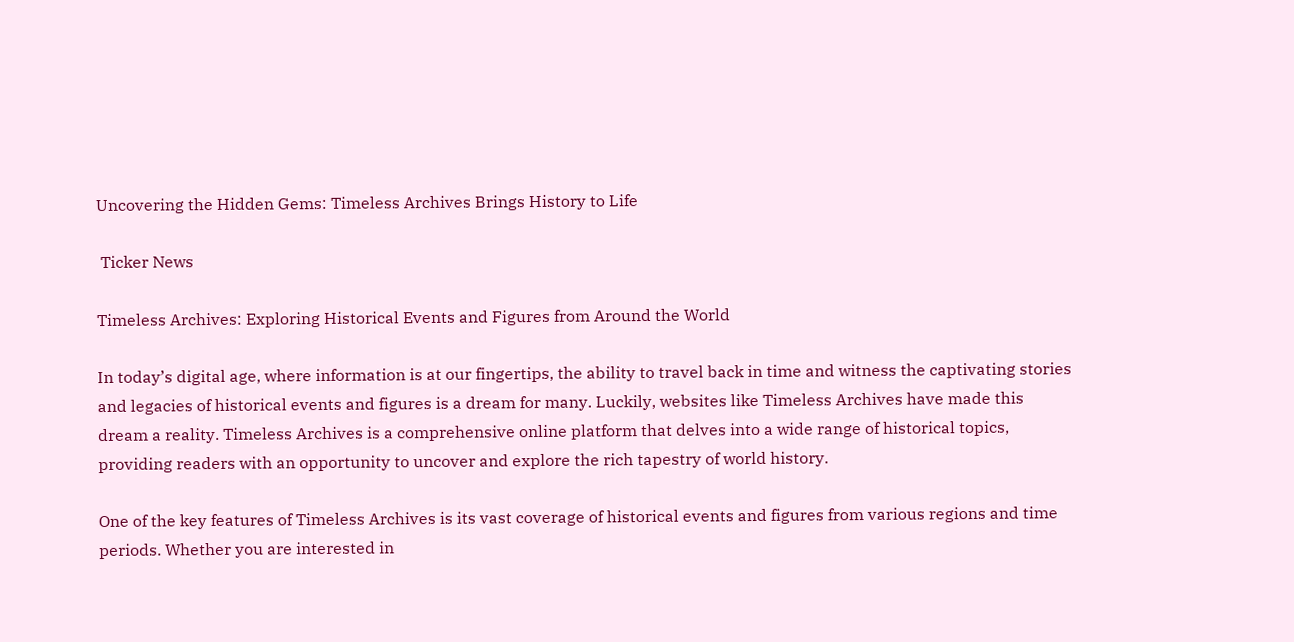Uncovering the Hidden Gems: Timeless Archives Brings History to Life

 Ticker News

Timeless Archives: Exploring Historical Events and Figures from Around the World

In today’s digital age, where information is at our fingertips, the ability to travel back in time and witness the captivating stories and legacies of historical events and figures is a dream for many. Luckily, websites like Timeless Archives have made this dream a reality. Timeless Archives is a comprehensive online platform that delves into a wide range of historical topics, providing readers with an opportunity to uncover and explore the rich tapestry of world history.

One of the key features of Timeless Archives is its vast coverage of historical events and figures from various regions and time periods. Whether you are interested in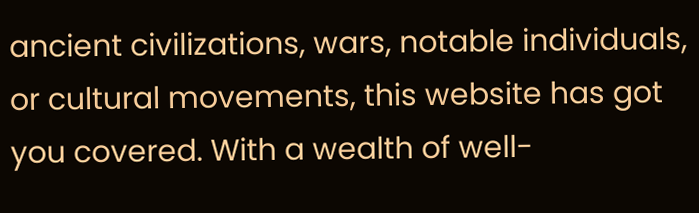ancient civilizations, wars, notable individuals, or cultural movements, this website has got you covered. With a wealth of well-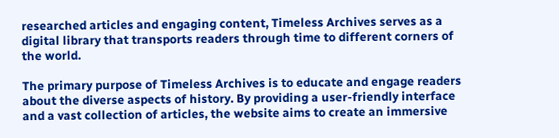researched articles and engaging content, Timeless Archives serves as a digital library that transports readers through time to different corners of the world.

The primary purpose of Timeless Archives is to educate and engage readers about the diverse aspects of history. By providing a user-friendly interface and a vast collection of articles, the website aims to create an immersive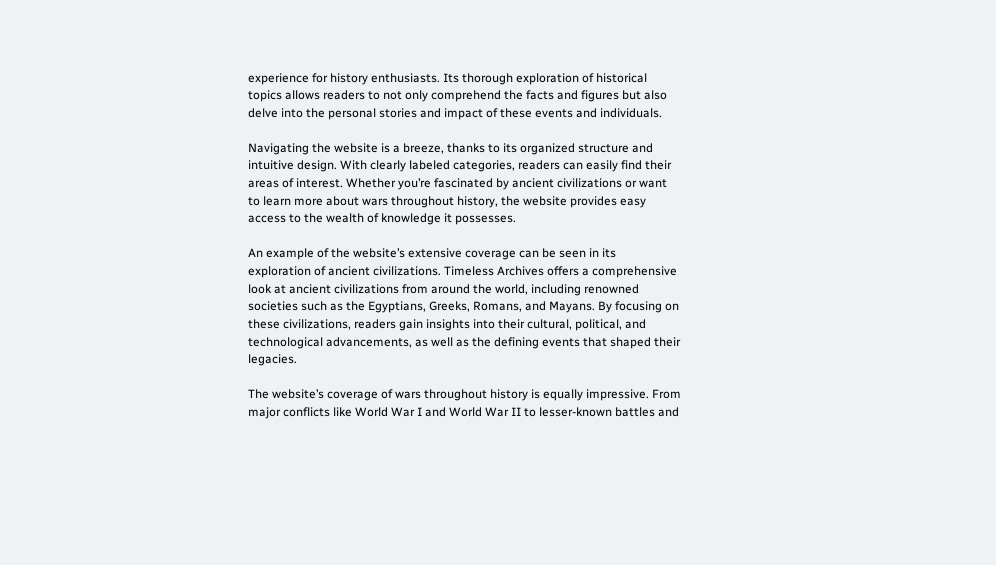experience for history enthusiasts. Its thorough exploration of historical topics allows readers to not only comprehend the facts and figures but also delve into the personal stories and impact of these events and individuals.

Navigating the website is a breeze, thanks to its organized structure and intuitive design. With clearly labeled categories, readers can easily find their areas of interest. Whether you’re fascinated by ancient civilizations or want to learn more about wars throughout history, the website provides easy access to the wealth of knowledge it possesses.

An example of the website’s extensive coverage can be seen in its exploration of ancient civilizations. Timeless Archives offers a comprehensive look at ancient civilizations from around the world, including renowned societies such as the Egyptians, Greeks, Romans, and Mayans. By focusing on these civilizations, readers gain insights into their cultural, political, and technological advancements, as well as the defining events that shaped their legacies.

The website’s coverage of wars throughout history is equally impressive. From major conflicts like World War I and World War II to lesser-known battles and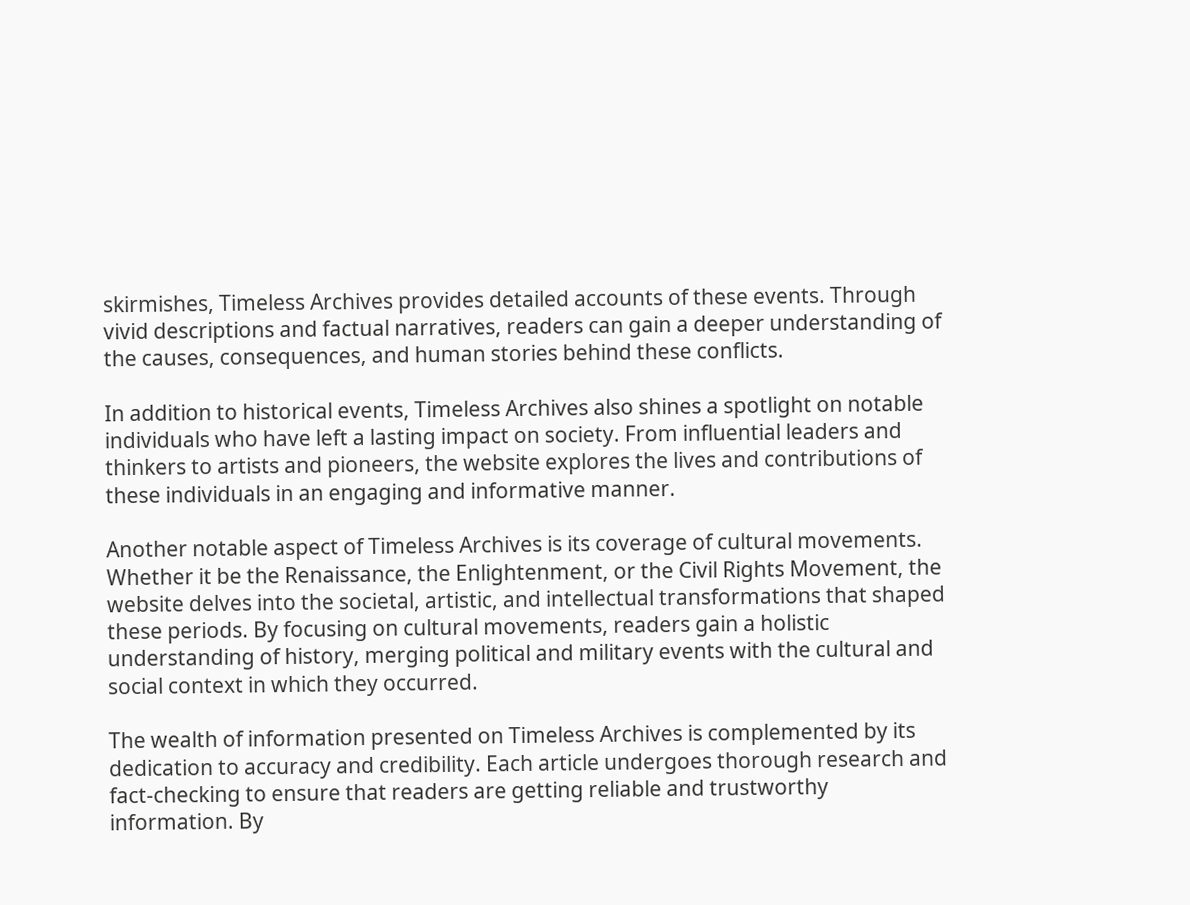skirmishes, Timeless Archives provides detailed accounts of these events. Through vivid descriptions and factual narratives, readers can gain a deeper understanding of the causes, consequences, and human stories behind these conflicts.

In addition to historical events, Timeless Archives also shines a spotlight on notable individuals who have left a lasting impact on society. From influential leaders and thinkers to artists and pioneers, the website explores the lives and contributions of these individuals in an engaging and informative manner.

Another notable aspect of Timeless Archives is its coverage of cultural movements. Whether it be the Renaissance, the Enlightenment, or the Civil Rights Movement, the website delves into the societal, artistic, and intellectual transformations that shaped these periods. By focusing on cultural movements, readers gain a holistic understanding of history, merging political and military events with the cultural and social context in which they occurred.

The wealth of information presented on Timeless Archives is complemented by its dedication to accuracy and credibility. Each article undergoes thorough research and fact-checking to ensure that readers are getting reliable and trustworthy information. By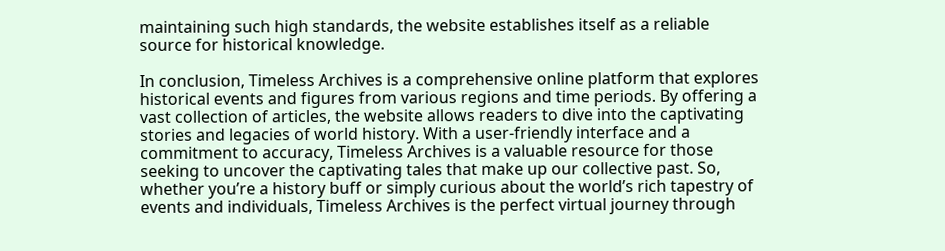maintaining such high standards, the website establishes itself as a reliable source for historical knowledge.

In conclusion, Timeless Archives is a comprehensive online platform that explores historical events and figures from various regions and time periods. By offering a vast collection of articles, the website allows readers to dive into the captivating stories and legacies of world history. With a user-friendly interface and a commitment to accuracy, Timeless Archives is a valuable resource for those seeking to uncover the captivating tales that make up our collective past. So, whether you’re a history buff or simply curious about the world’s rich tapestry of events and individuals, Timeless Archives is the perfect virtual journey through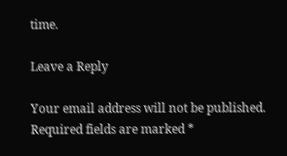time.

Leave a Reply

Your email address will not be published. Required fields are marked *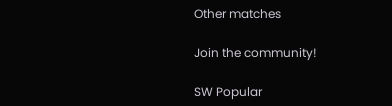Other matches

Join the community!

SW Popular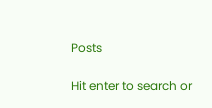Posts

Hit enter to search or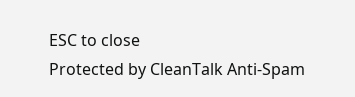ESC to close
Protected by CleanTalk Anti-Spam